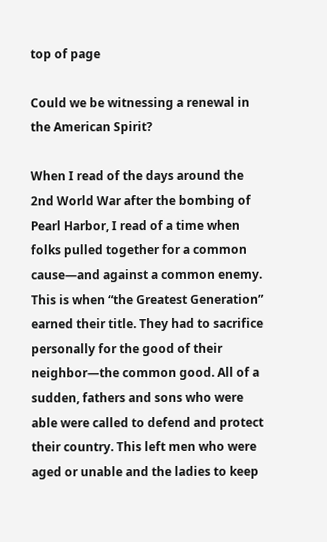top of page

Could we be witnessing a renewal in the American Spirit?

When I read of the days around the 2nd World War after the bombing of Pearl Harbor, I read of a time when folks pulled together for a common cause—and against a common enemy. This is when “the Greatest Generation” earned their title. They had to sacrifice personally for the good of their neighbor—the common good. All of a sudden, fathers and sons who were able were called to defend and protect their country. This left men who were aged or unable and the ladies to keep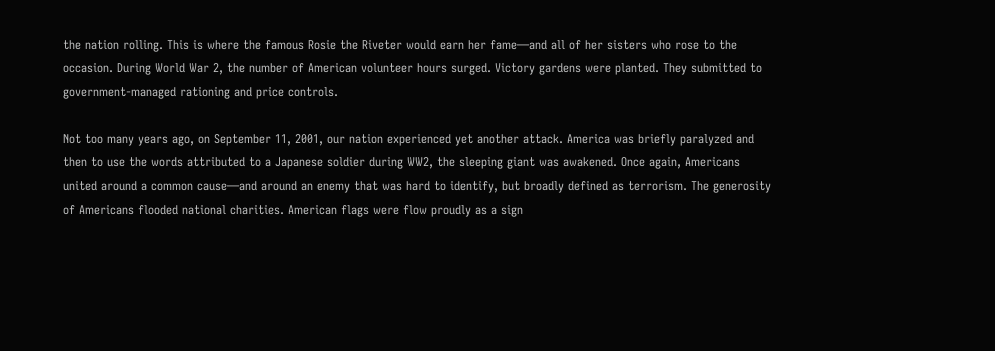the nation rolling. This is where the famous Rosie the Riveter would earn her fame—and all of her sisters who rose to the occasion. During World War 2, the number of American volunteer hours surged. Victory gardens were planted. They submitted to government-managed rationing and price controls.

Not too many years ago, on September 11, 2001, our nation experienced yet another attack. America was briefly paralyzed and then to use the words attributed to a Japanese soldier during WW2, the sleeping giant was awakened. Once again, Americans united around a common cause—and around an enemy that was hard to identify, but broadly defined as terrorism. The generosity of Americans flooded national charities. American flags were flow proudly as a sign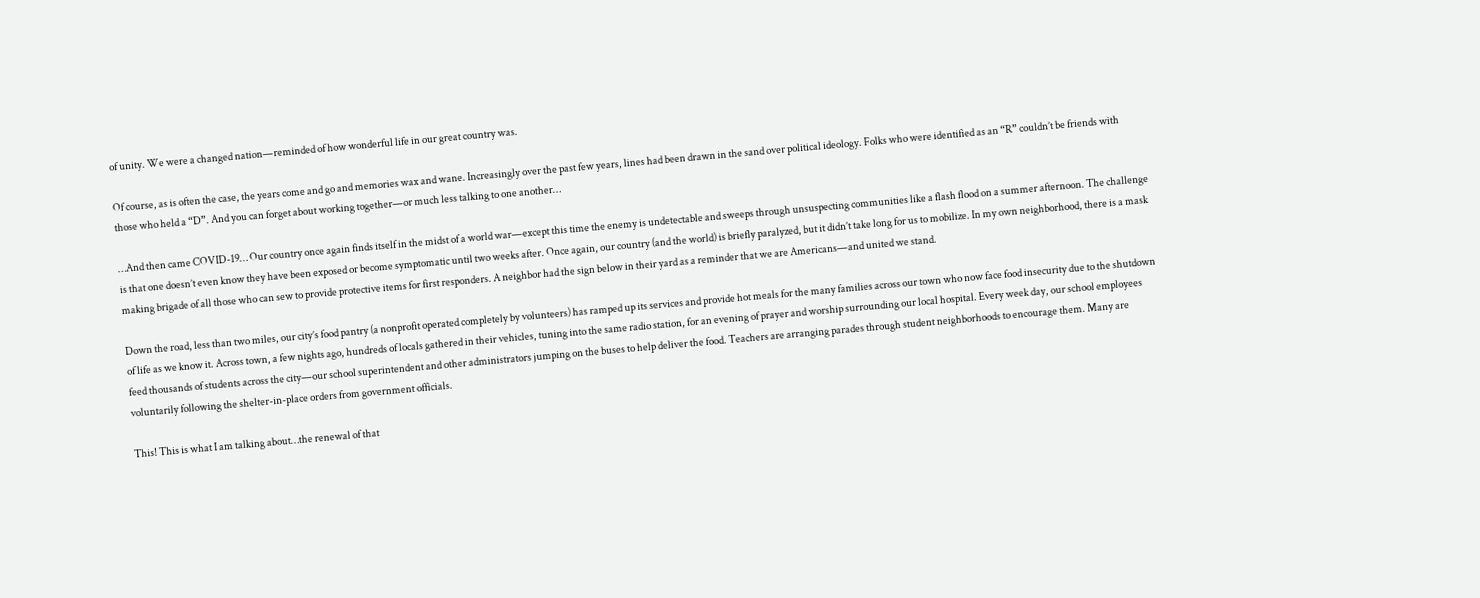of unity. We were a changed nation—reminded of how wonderful life in our great country was.

Of course, as is often the case, the years come and go and memories wax and wane. Increasingly over the past few years, lines had been drawn in the sand over political ideology. Folks who were identified as an “R” couldn’t be friends with those who held a “D”. And you can forget about working together—or much less talking to one another…

…And then came COVID-19… Our country once again finds itself in the midst of a world war—except this time the enemy is undetectable and sweeps through unsuspecting communities like a flash flood on a summer afternoon. The challenge is that one doesn’t even know they have been exposed or become symptomatic until two weeks after. Once again, our country (and the world) is briefly paralyzed, but it didn’t take long for us to mobilize. In my own neighborhood, there is a mask making brigade of all those who can sew to provide protective items for first responders. A neighbor had the sign below in their yard as a reminder that we are Americans—and united we stand.

Down the road, less than two miles, our city’s food pantry (a nonprofit operated completely by volunteers) has ramped up its services and provide hot meals for the many families across our town who now face food insecurity due to the shutdown of life as we know it. Across town, a few nights ago, hundreds of locals gathered in their vehicles, tuning into the same radio station, for an evening of prayer and worship surrounding our local hospital. Every week day, our school employees feed thousands of students across the city—our school superintendent and other administrators jumping on the buses to help deliver the food. Teachers are arranging parades through student neighborhoods to encourage them. Many are voluntarily following the shelter-in-place orders from government officials.

This! This is what I am talking about…the renewal of that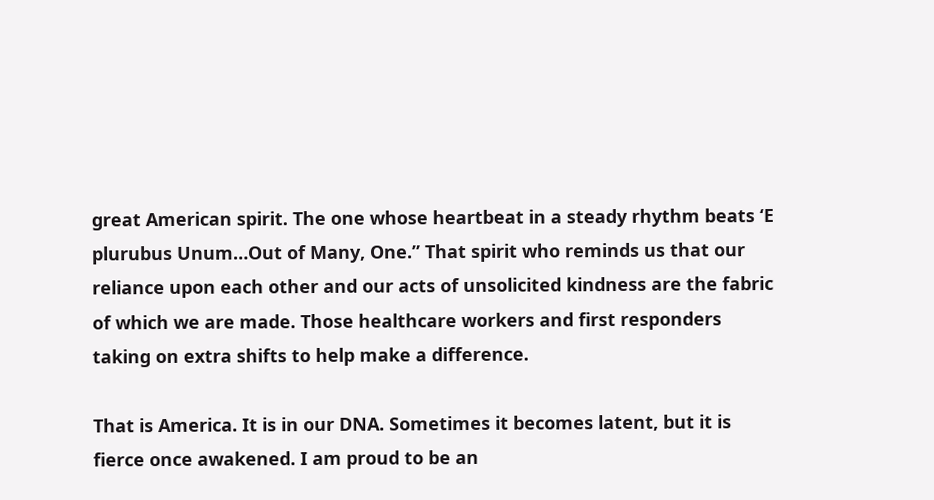great American spirit. The one whose heartbeat in a steady rhythm beats ‘E plurubus Unum…Out of Many, One.” That spirit who reminds us that our reliance upon each other and our acts of unsolicited kindness are the fabric of which we are made. Those healthcare workers and first responders taking on extra shifts to help make a difference.

That is America. It is in our DNA. Sometimes it becomes latent, but it is fierce once awakened. I am proud to be an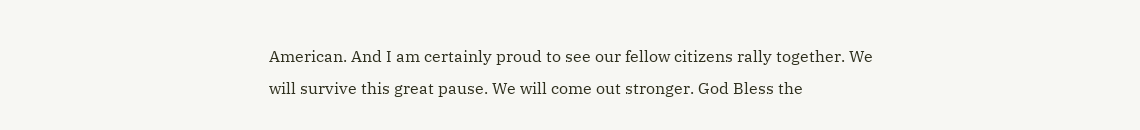American. And I am certainly proud to see our fellow citizens rally together. We will survive this great pause. We will come out stronger. God Bless the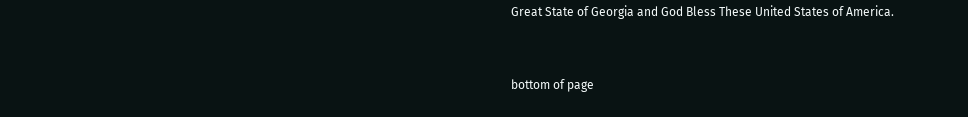Great State of Georgia and God Bless These United States of America.


bottom of page